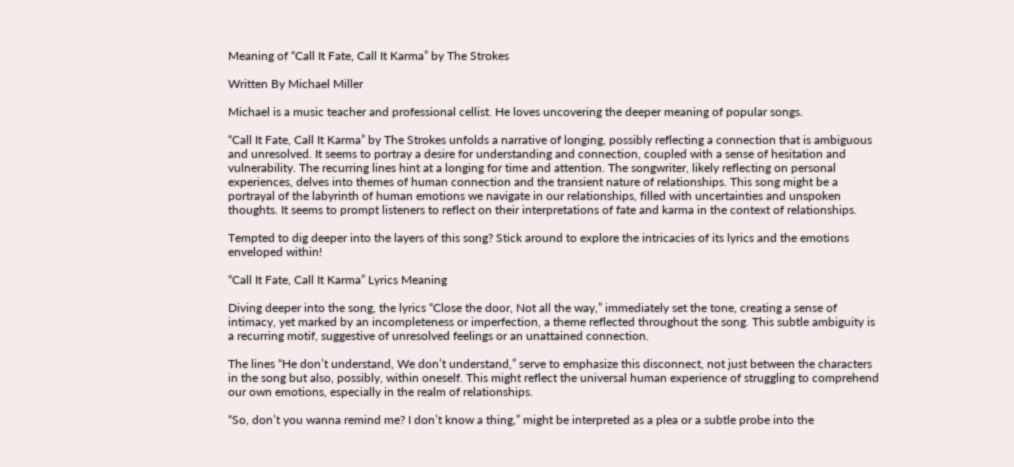Meaning of “Call It Fate, Call It Karma” by The Strokes

Written By Michael Miller

Michael is a music teacher and professional cellist. He loves uncovering the deeper meaning of popular songs.

“Call It Fate, Call It Karma” by The Strokes unfolds a narrative of longing, possibly reflecting a connection that is ambiguous and unresolved. It seems to portray a desire for understanding and connection, coupled with a sense of hesitation and vulnerability. The recurring lines hint at a longing for time and attention. The songwriter, likely reflecting on personal experiences, delves into themes of human connection and the transient nature of relationships. This song might be a portrayal of the labyrinth of human emotions we navigate in our relationships, filled with uncertainties and unspoken thoughts. It seems to prompt listeners to reflect on their interpretations of fate and karma in the context of relationships.

Tempted to dig deeper into the layers of this song? Stick around to explore the intricacies of its lyrics and the emotions enveloped within!

“Call It Fate, Call It Karma” Lyrics Meaning

Diving deeper into the song, the lyrics “Close the door, Not all the way,” immediately set the tone, creating a sense of intimacy, yet marked by an incompleteness or imperfection, a theme reflected throughout the song. This subtle ambiguity is a recurring motif, suggestive of unresolved feelings or an unattained connection.

The lines “He don’t understand, We don’t understand,” serve to emphasize this disconnect, not just between the characters in the song but also, possibly, within oneself. This might reflect the universal human experience of struggling to comprehend our own emotions, especially in the realm of relationships.

“So, don’t you wanna remind me? I don’t know a thing,” might be interpreted as a plea or a subtle probe into the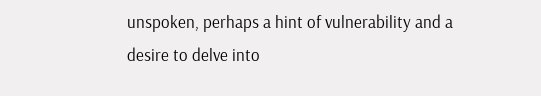unspoken, perhaps a hint of vulnerability and a desire to delve into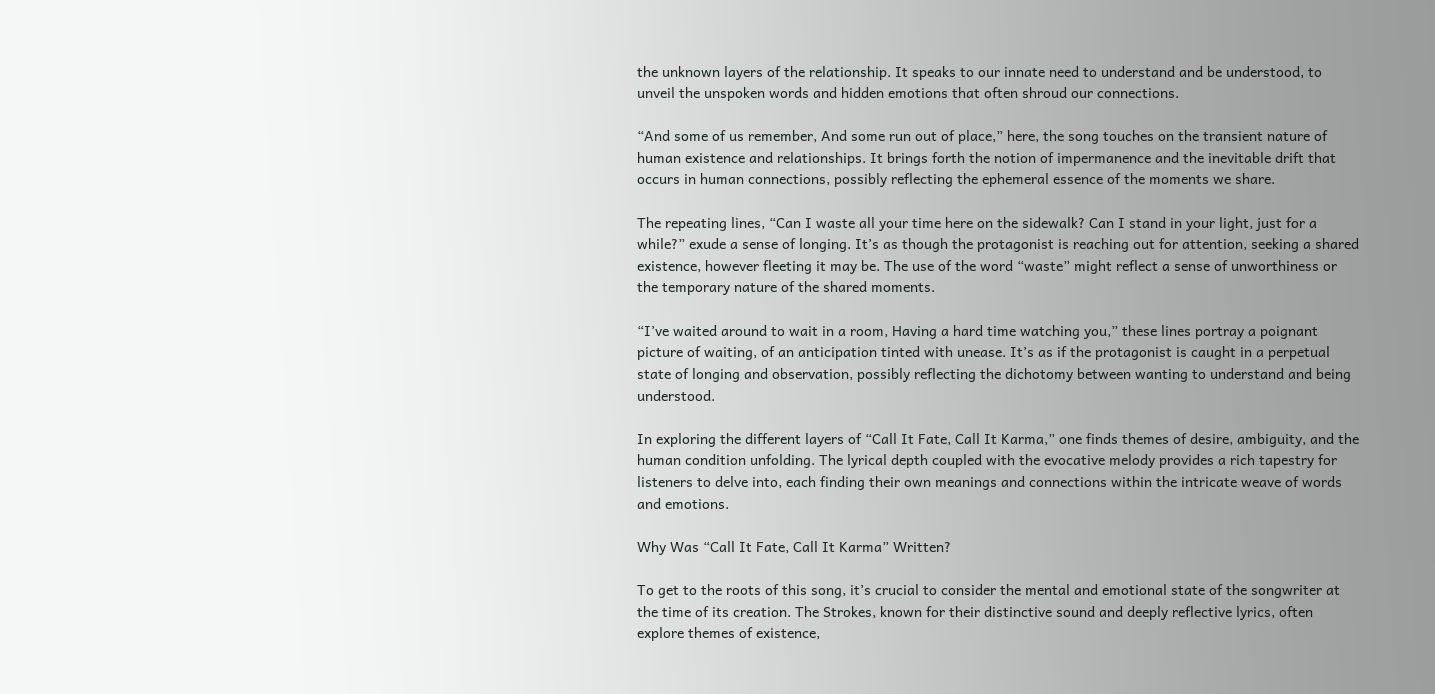the unknown layers of the relationship. It speaks to our innate need to understand and be understood, to unveil the unspoken words and hidden emotions that often shroud our connections.

“And some of us remember, And some run out of place,” here, the song touches on the transient nature of human existence and relationships. It brings forth the notion of impermanence and the inevitable drift that occurs in human connections, possibly reflecting the ephemeral essence of the moments we share.

The repeating lines, “Can I waste all your time here on the sidewalk? Can I stand in your light, just for a while?” exude a sense of longing. It’s as though the protagonist is reaching out for attention, seeking a shared existence, however fleeting it may be. The use of the word “waste” might reflect a sense of unworthiness or the temporary nature of the shared moments.

“I’ve waited around to wait in a room, Having a hard time watching you,” these lines portray a poignant picture of waiting, of an anticipation tinted with unease. It’s as if the protagonist is caught in a perpetual state of longing and observation, possibly reflecting the dichotomy between wanting to understand and being understood.

In exploring the different layers of “Call It Fate, Call It Karma,” one finds themes of desire, ambiguity, and the human condition unfolding. The lyrical depth coupled with the evocative melody provides a rich tapestry for listeners to delve into, each finding their own meanings and connections within the intricate weave of words and emotions.

Why Was “Call It Fate, Call It Karma” Written?

To get to the roots of this song, it’s crucial to consider the mental and emotional state of the songwriter at the time of its creation. The Strokes, known for their distinctive sound and deeply reflective lyrics, often explore themes of existence,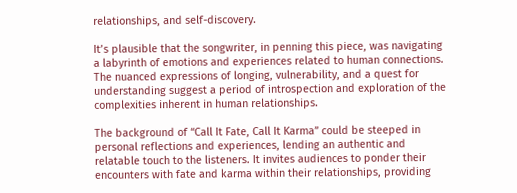relationships, and self-discovery.

It’s plausible that the songwriter, in penning this piece, was navigating a labyrinth of emotions and experiences related to human connections. The nuanced expressions of longing, vulnerability, and a quest for understanding suggest a period of introspection and exploration of the complexities inherent in human relationships.

The background of “Call It Fate, Call It Karma” could be steeped in personal reflections and experiences, lending an authentic and relatable touch to the listeners. It invites audiences to ponder their encounters with fate and karma within their relationships, providing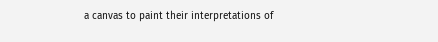a canvas to paint their interpretations of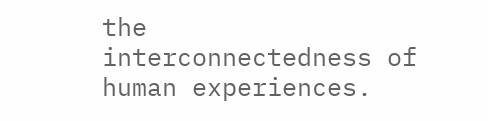the interconnectedness of human experiences.